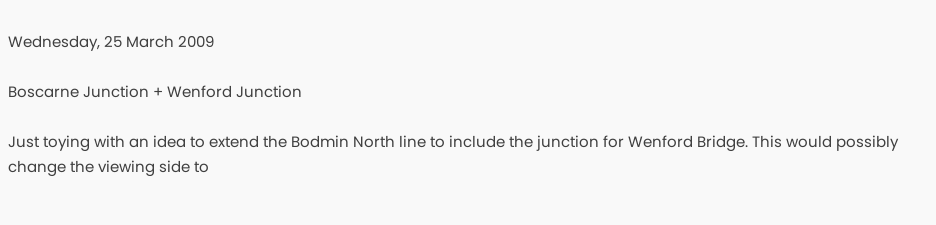Wednesday, 25 March 2009

Boscarne Junction + Wenford Junction

Just toying with an idea to extend the Bodmin North line to include the junction for Wenford Bridge. This would possibly change the viewing side to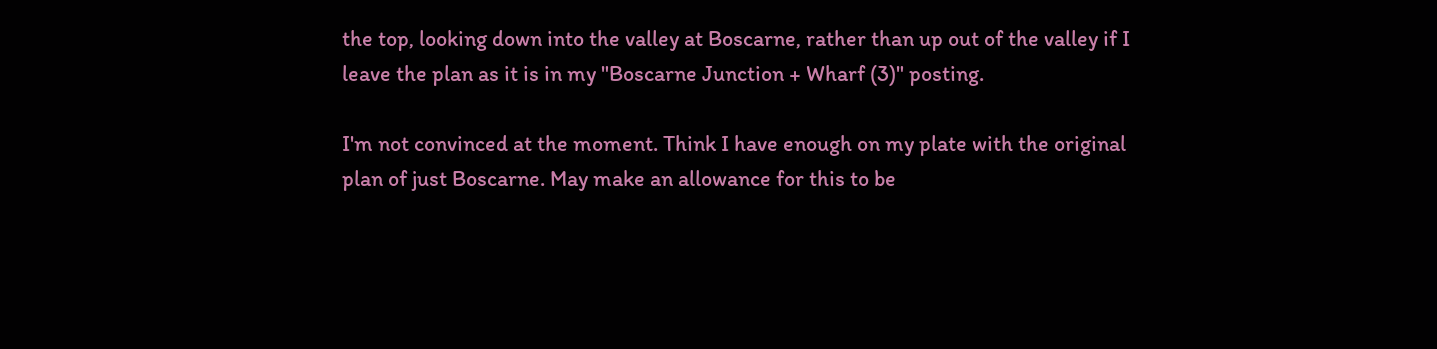the top, looking down into the valley at Boscarne, rather than up out of the valley if I leave the plan as it is in my "Boscarne Junction + Wharf (3)" posting.

I'm not convinced at the moment. Think I have enough on my plate with the original plan of just Boscarne. May make an allowance for this to be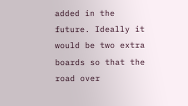added in the future. Ideally it would be two extra boards so that the road over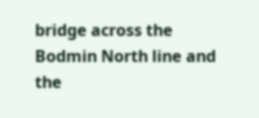bridge across the Bodmin North line and the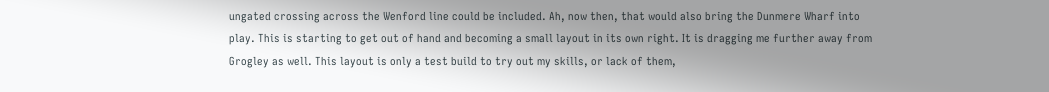ungated crossing across the Wenford line could be included. Ah, now then, that would also bring the Dunmere Wharf into play. This is starting to get out of hand and becoming a small layout in its own right. It is dragging me further away from Grogley as well. This layout is only a test build to try out my skills, or lack of them,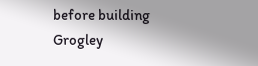before building Grogley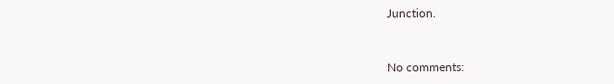Junction.


No comments: